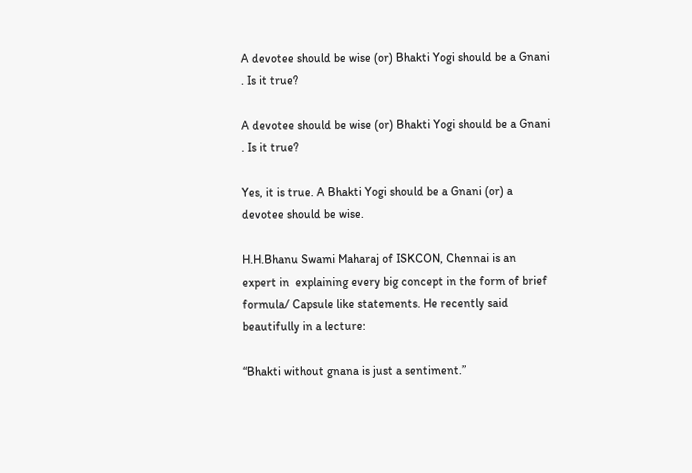A devotee should be wise (or) Bhakti Yogi should be a Gnani . Is it true?

A devotee should be wise (or) Bhakti Yogi should be a Gnani . Is it true?

Yes, it is true. A Bhakti Yogi should be a Gnani (or) a devotee should be wise.

H.H.Bhanu Swami Maharaj of ISKCON, Chennai is an expert in  explaining every big concept in the form of brief formula/ Capsule like statements. He recently said beautifully in a lecture:

“Bhakti without gnana is just a sentiment.”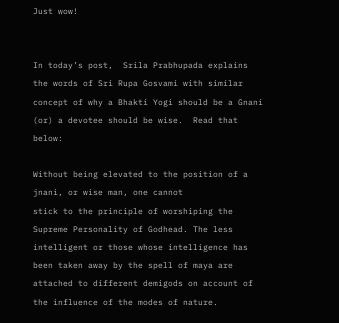Just wow!


In today’s post,  Srila Prabhupada explains the words of Sri Rupa Gosvami with similar concept of why a Bhakti Yogi should be a Gnani (or) a devotee should be wise.  Read that below:

Without being elevated to the position of a jnani, or wise man, one cannot
stick to the principle of worshiping the Supreme Personality of Godhead. The less intelligent or those whose intelligence has been taken away by the spell of maya are attached to different demigods on account of the influence of the modes of nature.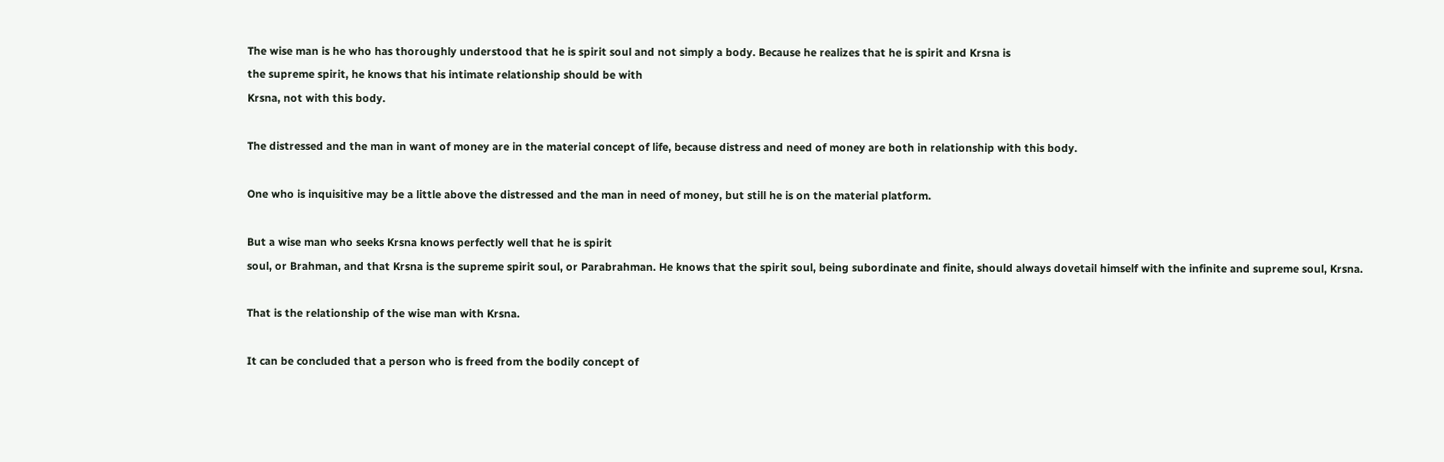The wise man is he who has thoroughly understood that he is spirit soul and not simply a body. Because he realizes that he is spirit and Krsna is
the supreme spirit, he knows that his intimate relationship should be with
Krsna, not with this body.

The distressed and the man in want of money are in the material concept of life, because distress and need of money are both in relationship with this body.

One who is inquisitive may be a little above the distressed and the man in need of money, but still he is on the material platform.

But a wise man who seeks Krsna knows perfectly well that he is spirit
soul, or Brahman, and that Krsna is the supreme spirit soul, or Parabrahman. He knows that the spirit soul, being subordinate and finite, should always dovetail himself with the infinite and supreme soul, Krsna.

That is the relationship of the wise man with Krsna.

It can be concluded that a person who is freed from the bodily concept of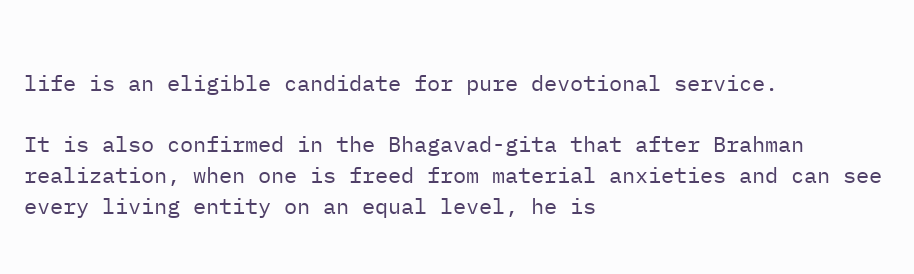life is an eligible candidate for pure devotional service.

It is also confirmed in the Bhagavad-gita that after Brahman realization, when one is freed from material anxieties and can see every living entity on an equal level, he is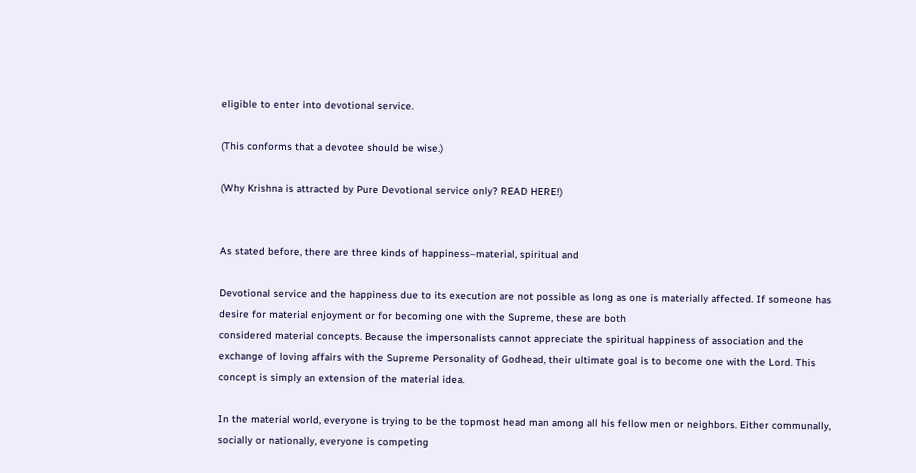eligible to enter into devotional service.

(This conforms that a devotee should be wise.)

(Why Krishna is attracted by Pure Devotional service only? READ HERE!)


As stated before, there are three kinds of happiness–material, spiritual and

Devotional service and the happiness due to its execution are not possible as long as one is materially affected. If someone has desire for material enjoyment or for becoming one with the Supreme, these are both
considered material concepts. Because the impersonalists cannot appreciate the spiritual happiness of association and the exchange of loving affairs with the Supreme Personality of Godhead, their ultimate goal is to become one with the Lord. This concept is simply an extension of the material idea.

In the material world, everyone is trying to be the topmost head man among all his fellow men or neighbors. Either communally, socially or nationally, everyone is competing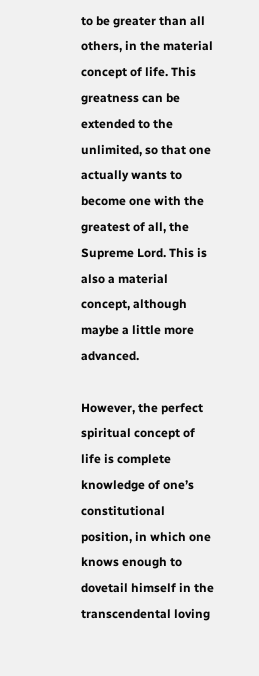to be greater than all others, in the material concept of life. This greatness can be extended to the unlimited, so that one actually wants to become one with the greatest of all, the Supreme Lord. This is also a material concept, although maybe a little more advanced.

However, the perfect spiritual concept of life is complete knowledge of one’s constitutional position, in which one knows enough to dovetail himself in the transcendental loving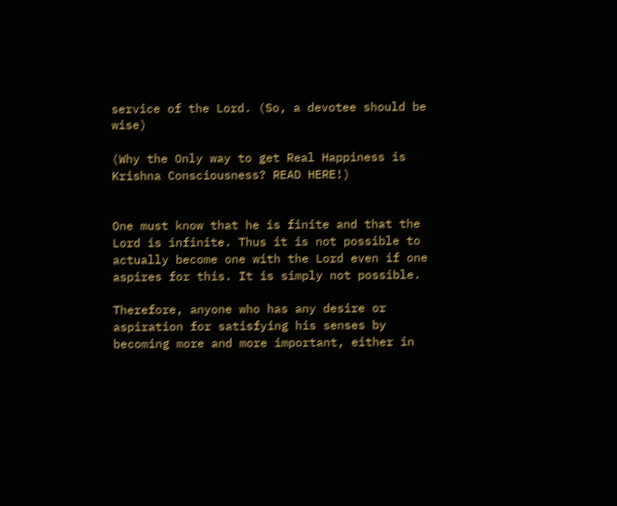service of the Lord. (So, a devotee should be wise)

(Why the Only way to get Real Happiness is Krishna Consciousness? READ HERE!)


One must know that he is finite and that the Lord is infinite. Thus it is not possible to actually become one with the Lord even if one aspires for this. It is simply not possible.

Therefore, anyone who has any desire or aspiration for satisfying his senses by becoming more and more important, either in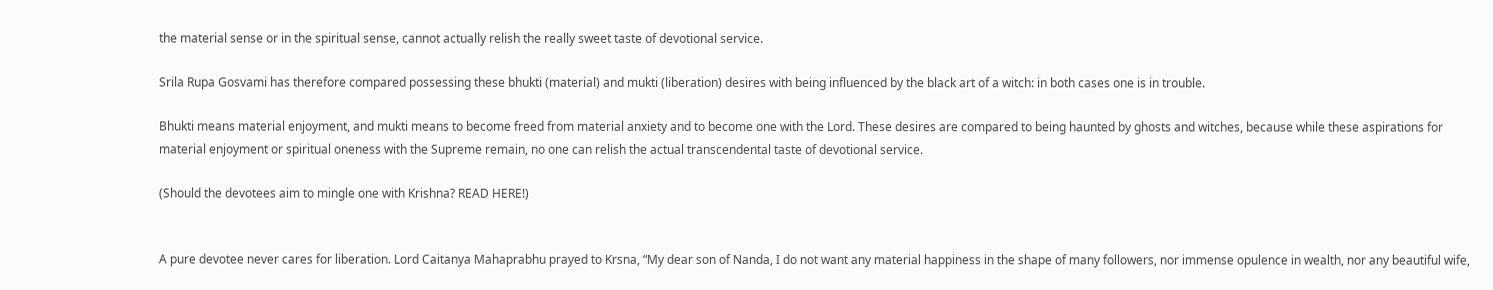the material sense or in the spiritual sense, cannot actually relish the really sweet taste of devotional service.

Srila Rupa Gosvami has therefore compared possessing these bhukti (material) and mukti (liberation) desires with being influenced by the black art of a witch: in both cases one is in trouble.

Bhukti means material enjoyment, and mukti means to become freed from material anxiety and to become one with the Lord. These desires are compared to being haunted by ghosts and witches, because while these aspirations for material enjoyment or spiritual oneness with the Supreme remain, no one can relish the actual transcendental taste of devotional service.

(Should the devotees aim to mingle one with Krishna? READ HERE!)


A pure devotee never cares for liberation. Lord Caitanya Mahaprabhu prayed to Krsna, “My dear son of Nanda, I do not want any material happiness in the shape of many followers, nor immense opulence in wealth, nor any beautiful wife,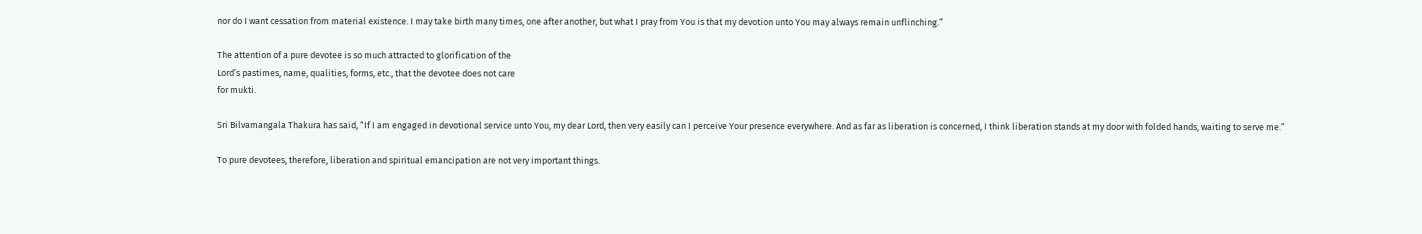nor do I want cessation from material existence. I may take birth many times, one after another, but what I pray from You is that my devotion unto You may always remain unflinching.”

The attention of a pure devotee is so much attracted to glorification of the
Lord’s pastimes, name, qualities, forms, etc., that the devotee does not care
for mukti.

Sri Bilvamangala Thakura has said, “If I am engaged in devotional service unto You, my dear Lord, then very easily can I perceive Your presence everywhere. And as far as liberation is concerned, I think liberation stands at my door with folded hands, waiting to serve me.”

To pure devotees, therefore, liberation and spiritual emancipation are not very important things.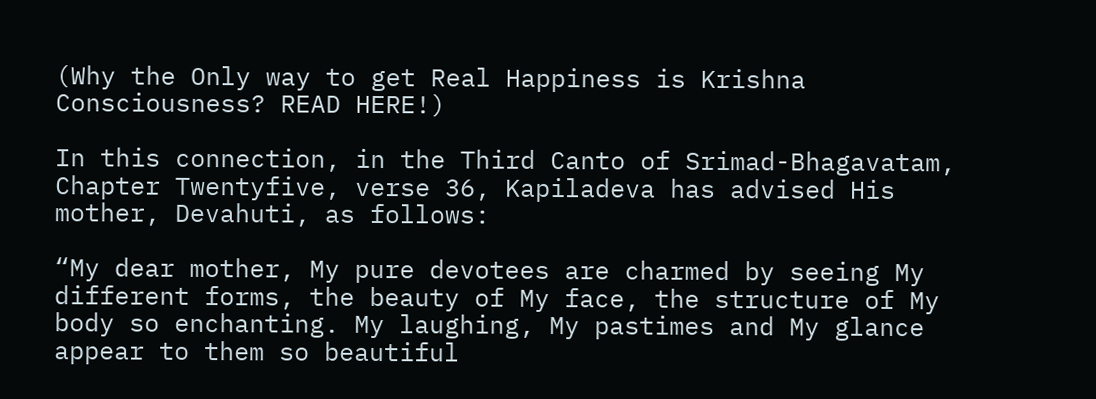(Why the Only way to get Real Happiness is Krishna Consciousness? READ HERE!)

In this connection, in the Third Canto of Srimad-Bhagavatam, Chapter Twentyfive, verse 36, Kapiladeva has advised His mother, Devahuti, as follows:

“My dear mother, My pure devotees are charmed by seeing My different forms, the beauty of My face, the structure of My body so enchanting. My laughing, My pastimes and My glance appear to them so beautiful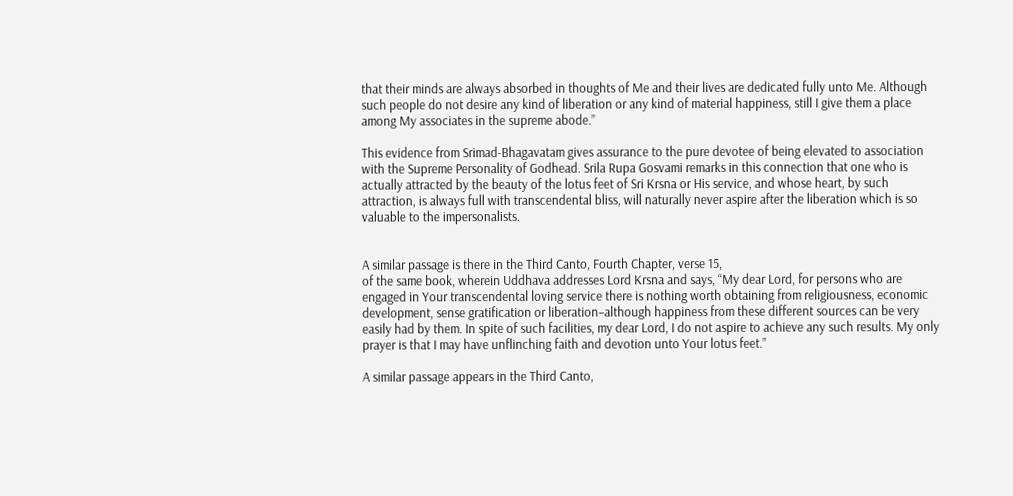that their minds are always absorbed in thoughts of Me and their lives are dedicated fully unto Me. Although such people do not desire any kind of liberation or any kind of material happiness, still I give them a place among My associates in the supreme abode.”

This evidence from Srimad-Bhagavatam gives assurance to the pure devotee of being elevated to association with the Supreme Personality of Godhead. Srila Rupa Gosvami remarks in this connection that one who is actually attracted by the beauty of the lotus feet of Sri Krsna or His service, and whose heart, by such attraction, is always full with transcendental bliss, will naturally never aspire after the liberation which is so valuable to the impersonalists.


A similar passage is there in the Third Canto, Fourth Chapter, verse 15,
of the same book, wherein Uddhava addresses Lord Krsna and says, “My dear Lord, for persons who are engaged in Your transcendental loving service there is nothing worth obtaining from religiousness, economic development, sense gratification or liberation–although happiness from these different sources can be very easily had by them. In spite of such facilities, my dear Lord, I do not aspire to achieve any such results. My only prayer is that I may have unflinching faith and devotion unto Your lotus feet.”

A similar passage appears in the Third Canto,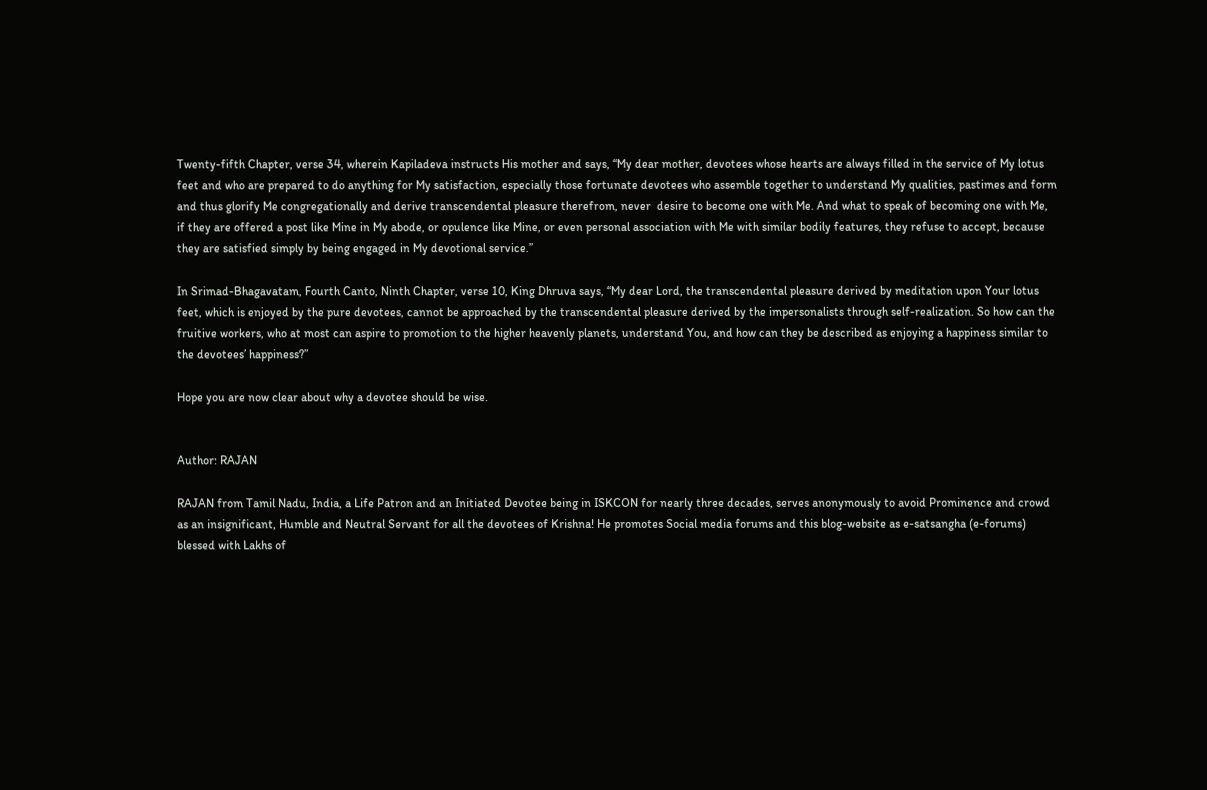Twenty-fifth Chapter, verse 34, wherein Kapiladeva instructs His mother and says, “My dear mother, devotees whose hearts are always filled in the service of My lotus feet and who are prepared to do anything for My satisfaction, especially those fortunate devotees who assemble together to understand My qualities, pastimes and form and thus glorify Me congregationally and derive transcendental pleasure therefrom, never  desire to become one with Me. And what to speak of becoming one with Me, if they are offered a post like Mine in My abode, or opulence like Mine, or even personal association with Me with similar bodily features, they refuse to accept, because they are satisfied simply by being engaged in My devotional service.”

In Srimad-Bhagavatam, Fourth Canto, Ninth Chapter, verse 10, King Dhruva says, “My dear Lord, the transcendental pleasure derived by meditation upon Your lotus feet, which is enjoyed by the pure devotees, cannot be approached by the transcendental pleasure derived by the impersonalists through self-realization. So how can the fruitive workers, who at most can aspire to promotion to the higher heavenly planets, understand You, and how can they be described as enjoying a happiness similar to the devotees’ happiness?”

Hope you are now clear about why a devotee should be wise.


Author: RAJAN

RAJAN from Tamil Nadu, India, a Life Patron and an Initiated Devotee being in ISKCON for nearly three decades, serves anonymously to avoid Prominence and crowd as an insignificant, Humble and Neutral Servant for all the devotees of Krishna! He promotes Social media forums and this blog-website as e-satsangha (e-forums) blessed with Lakhs of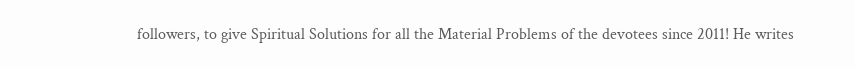followers, to give Spiritual Solutions for all the Material Problems of the devotees since 2011! He writes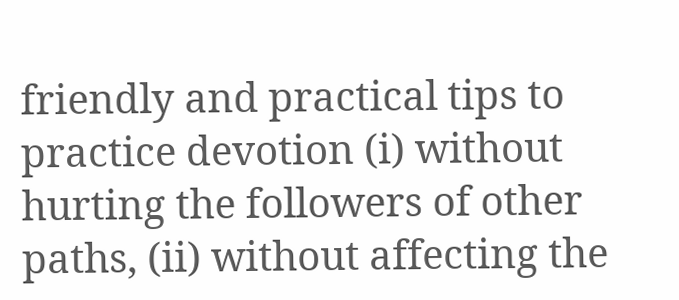friendly and practical tips to practice devotion (i) without hurting the followers of other paths, (ii) without affecting the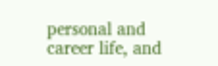personal and career life, and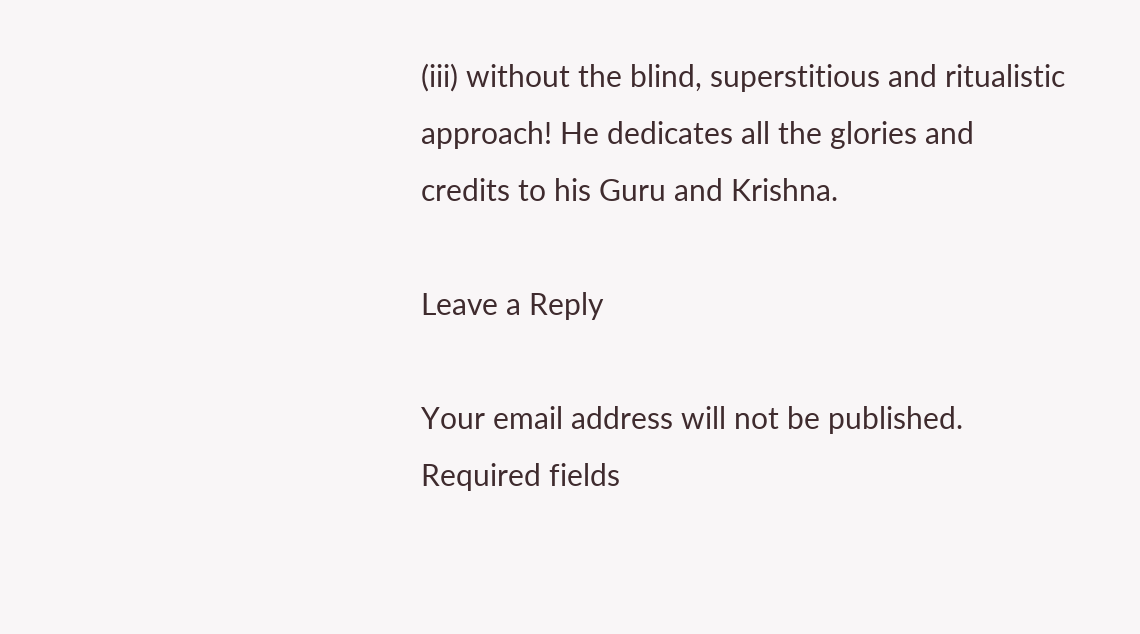(iii) without the blind, superstitious and ritualistic approach! He dedicates all the glories and credits to his Guru and Krishna.

Leave a Reply

Your email address will not be published. Required fields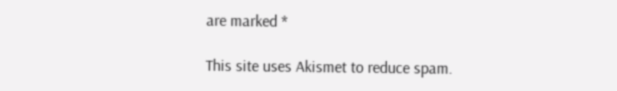are marked *

This site uses Akismet to reduce spam.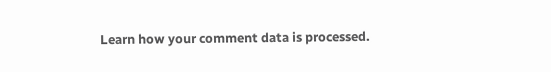Learn how your comment data is processed.